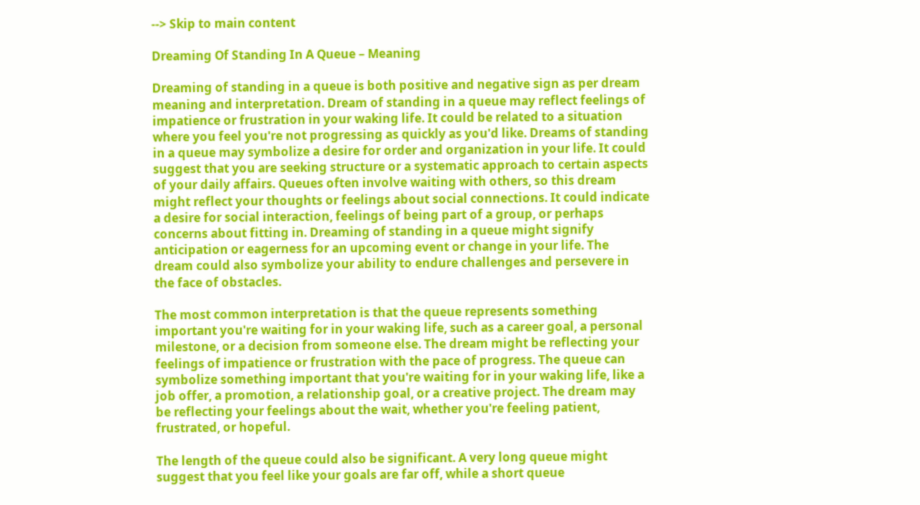--> Skip to main content

Dreaming Of Standing In A Queue – Meaning

Dreaming of standing in a queue is both positive and negative sign as per dream meaning and interpretation. Dream of standing in a queue may reflect feelings of impatience or frustration in your waking life. It could be related to a situation where you feel you're not progressing as quickly as you'd like. Dreams of standing in a queue may symbolize a desire for order and organization in your life. It could suggest that you are seeking structure or a systematic approach to certain aspects of your daily affairs. Queues often involve waiting with others, so this dream might reflect your thoughts or feelings about social connections. It could indicate a desire for social interaction, feelings of being part of a group, or perhaps concerns about fitting in. Dreaming of standing in a queue might signify anticipation or eagerness for an upcoming event or change in your life. The dream could also symbolize your ability to endure challenges and persevere in the face of obstacles.

The most common interpretation is that the queue represents something important you're waiting for in your waking life, such as a career goal, a personal milestone, or a decision from someone else. The dream might be reflecting your feelings of impatience or frustration with the pace of progress. The queue can symbolize something important that you're waiting for in your waking life, like a job offer, a promotion, a relationship goal, or a creative project. The dream may be reflecting your feelings about the wait, whether you're feeling patient, frustrated, or hopeful.

The length of the queue could also be significant. A very long queue might suggest that you feel like your goals are far off, while a short queue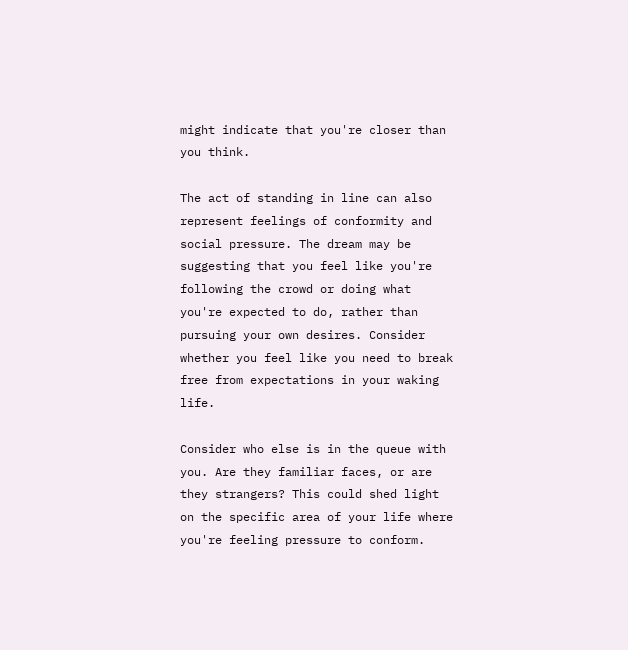might indicate that you're closer than you think.

The act of standing in line can also represent feelings of conformity and social pressure. The dream may be suggesting that you feel like you're following the crowd or doing what you're expected to do, rather than pursuing your own desires. Consider whether you feel like you need to break free from expectations in your waking life.

Consider who else is in the queue with you. Are they familiar faces, or are they strangers? This could shed light on the specific area of your life where you're feeling pressure to conform.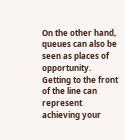On the other hand, queues can also be seen as places of opportunity. Getting to the front of the line can represent achieving your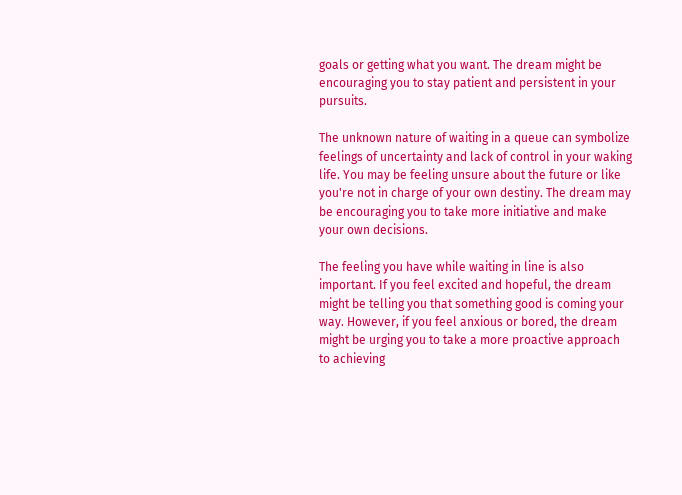goals or getting what you want. The dream might be encouraging you to stay patient and persistent in your pursuits.

The unknown nature of waiting in a queue can symbolize feelings of uncertainty and lack of control in your waking life. You may be feeling unsure about the future or like you're not in charge of your own destiny. The dream may be encouraging you to take more initiative and make your own decisions.

The feeling you have while waiting in line is also important. If you feel excited and hopeful, the dream might be telling you that something good is coming your way. However, if you feel anxious or bored, the dream might be urging you to take a more proactive approach to achieving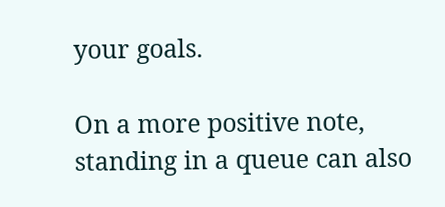your goals.

On a more positive note, standing in a queue can also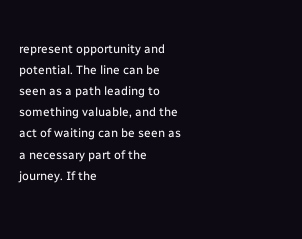represent opportunity and potential. The line can be seen as a path leading to something valuable, and the act of waiting can be seen as a necessary part of the journey. If the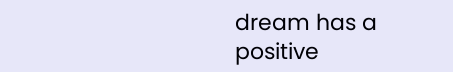dream has a positive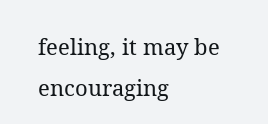feeling, it may be encouraging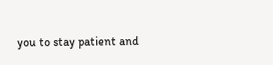you to stay patient and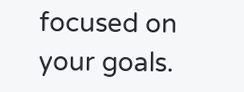focused on your goals.